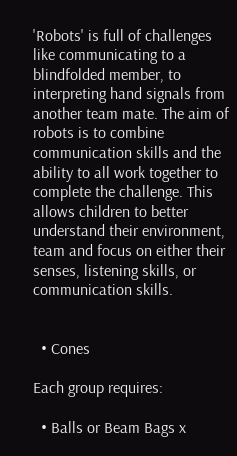'Robots' is full of challenges like communicating to a blindfolded member, to interpreting hand signals from another team mate. The aim of robots is to combine communication skills and the ability to all work together to complete the challenge. This allows children to better understand their environment, team and focus on either their senses, listening skills, or communication skills.


  • Cones

Each group requires:

  • Balls or Beam Bags x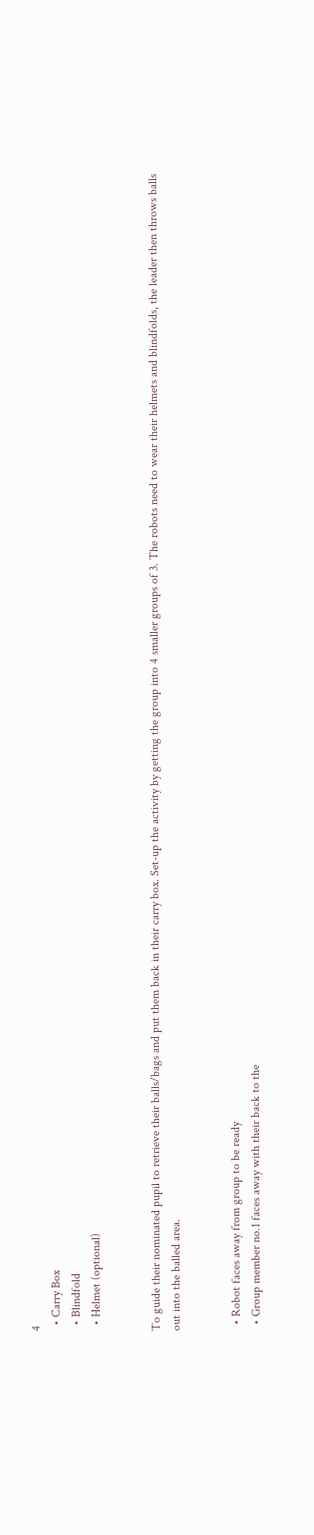4
  • Carry Box
  • Blindfold
  • Helmet (optional)


To guide their nominated pupil to retrieve their balls/bags and put them back in their carry box. Set-up the activity by getting the group into 4 smaller groups of 3. The robots need to wear their helmets and blindfolds, the leader then throws balls out into the balled area.


  • Robot faces away from group to be ready
  • Group member no.1 faces away with their back to the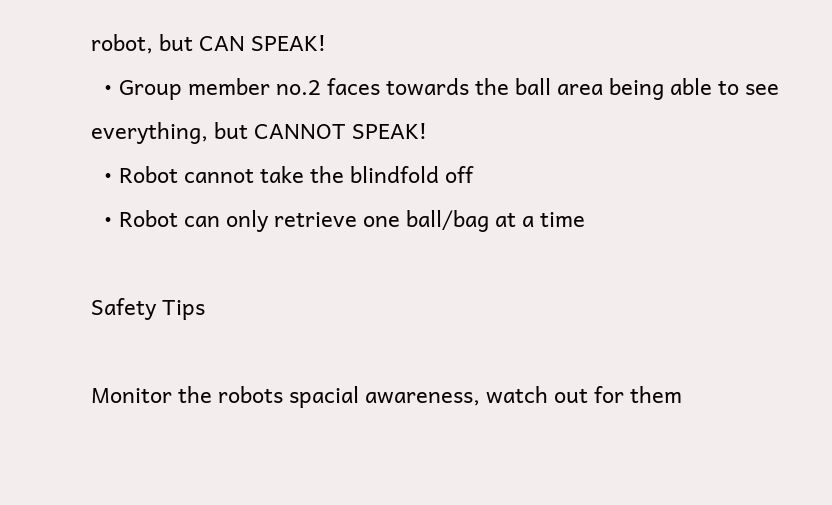robot, but CAN SPEAK!
  • Group member no.2 faces towards the ball area being able to see everything, but CANNOT SPEAK!
  • Robot cannot take the blindfold off
  • Robot can only retrieve one ball/bag at a time

Safety Tips

Monitor the robots spacial awareness, watch out for them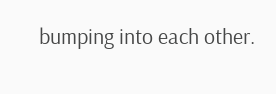bumping into each other.